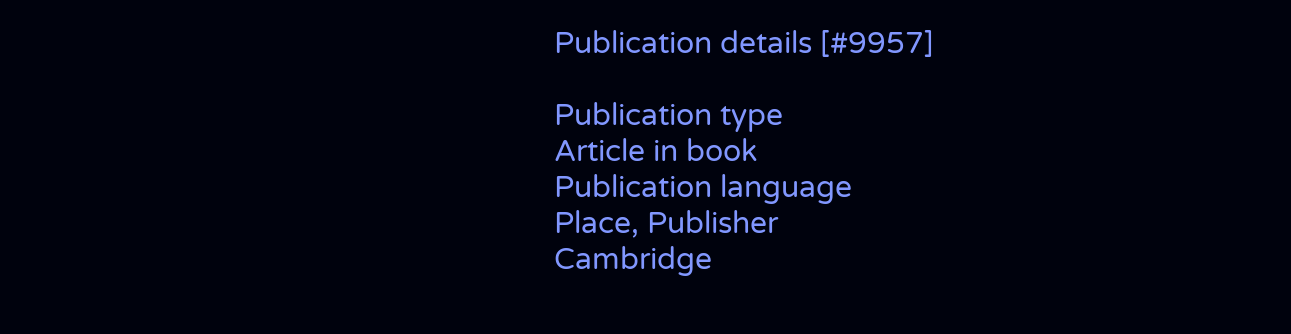Publication details [#9957]

Publication type
Article in book
Publication language
Place, Publisher
Cambridge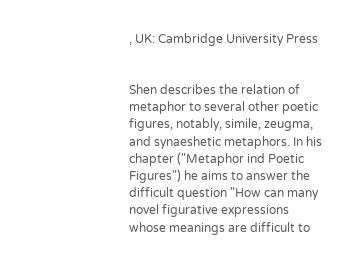, UK: Cambridge University Press


Shen describes the relation of metaphor to several other poetic figures, notably, simile, zeugma, and synaeshetic metaphors. In his chapter ("Metaphor ind Poetic Figures") he aims to answer the difficult question "How can many novel figurative expressions whose meanings are difficult to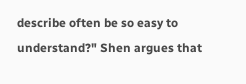describe often be so easy to understand?" Shen argues that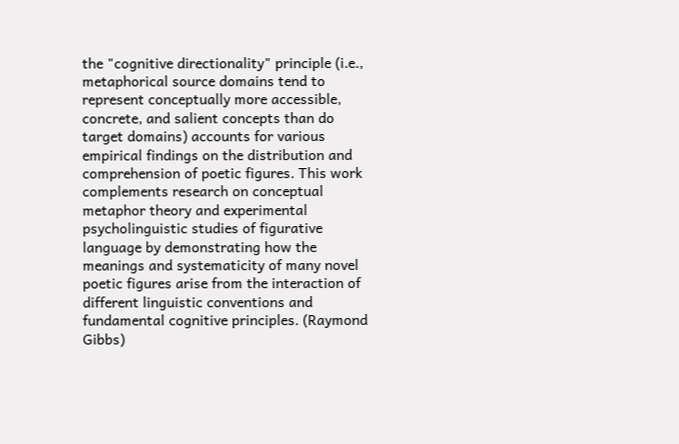the "cognitive directionality" principle (i.e., metaphorical source domains tend to represent conceptually more accessible, concrete, and salient concepts than do target domains) accounts for various empirical findings on the distribution and comprehension of poetic figures. This work complements research on conceptual metaphor theory and experimental psycholinguistic studies of figurative language by demonstrating how the meanings and systematicity of many novel poetic figures arise from the interaction of different linguistic conventions and fundamental cognitive principles. (Raymond Gibbs)